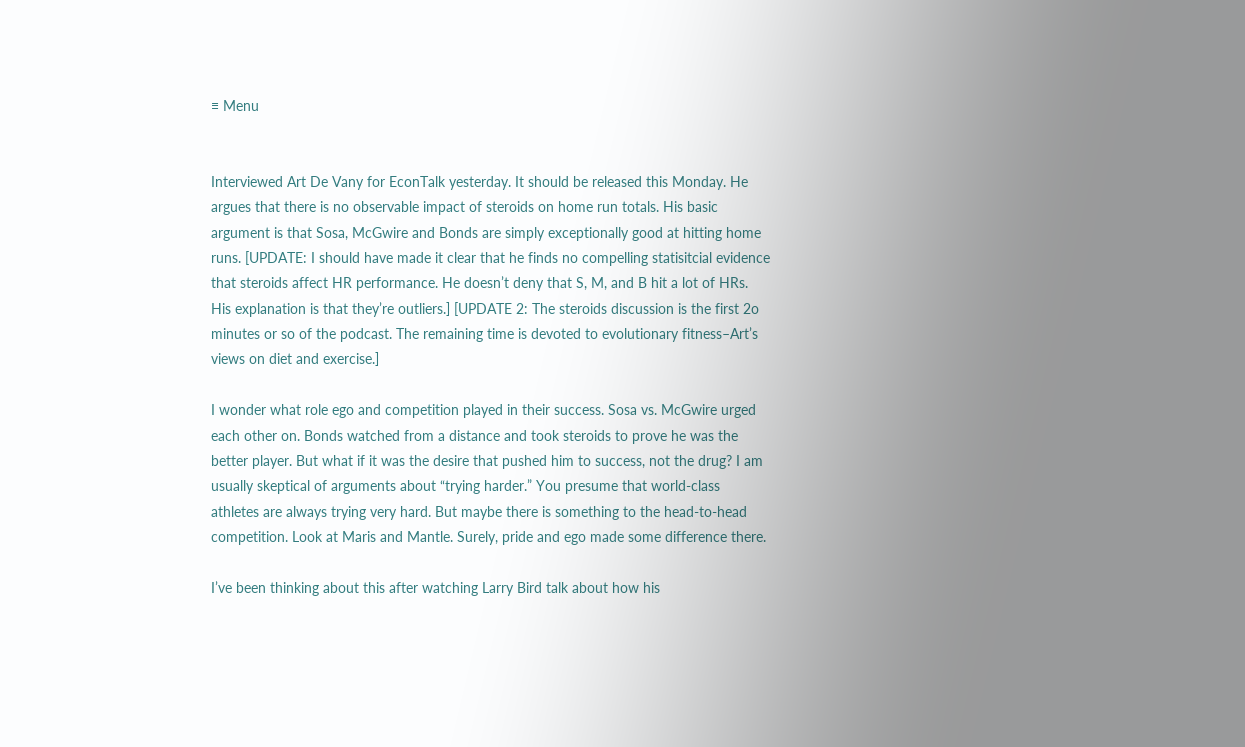≡ Menu


Interviewed Art De Vany for EconTalk yesterday. It should be released this Monday. He argues that there is no observable impact of steroids on home run totals. His basic argument is that Sosa, McGwire and Bonds are simply exceptionally good at hitting home runs. [UPDATE: I should have made it clear that he finds no compelling statisitcial evidence that steroids affect HR performance. He doesn’t deny that S, M, and B hit a lot of HRs. His explanation is that they’re outliers.] [UPDATE 2: The steroids discussion is the first 2o minutes or so of the podcast. The remaining time is devoted to evolutionary fitness–Art’s views on diet and exercise.]

I wonder what role ego and competition played in their success. Sosa vs. McGwire urged each other on. Bonds watched from a distance and took steroids to prove he was the better player. But what if it was the desire that pushed him to success, not the drug? I am usually skeptical of arguments about “trying harder.” You presume that world-class athletes are always trying very hard. But maybe there is something to the head-to-head competition. Look at Maris and Mantle. Surely, pride and ego made some difference there.

I’ve been thinking about this after watching Larry Bird talk about how his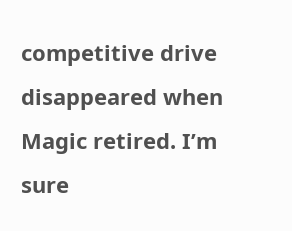competitive drive disappeared when Magic retired. I’m sure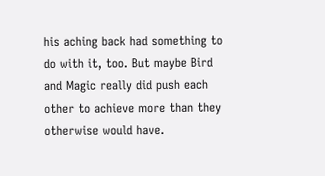his aching back had something to do with it, too. But maybe Bird and Magic really did push each other to achieve more than they otherwise would have.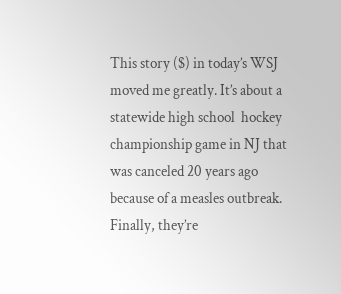This story ($) in today’s WSJ moved me greatly. It’s about a statewide high school  hockey championship game in NJ that was canceled 20 years ago because of a measles outbreak. Finally, they’re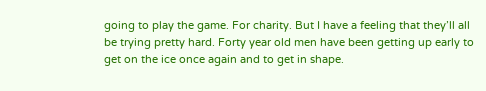going to play the game. For charity. But I have a feeling that they’ll all be trying pretty hard. Forty year old men have been getting up early to get on the ice once again and to get in shape.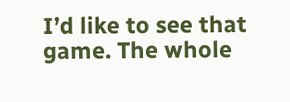I’d like to see that game. The whole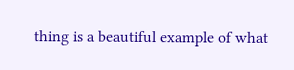thing is a beautiful example of what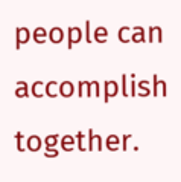people can accomplish together.